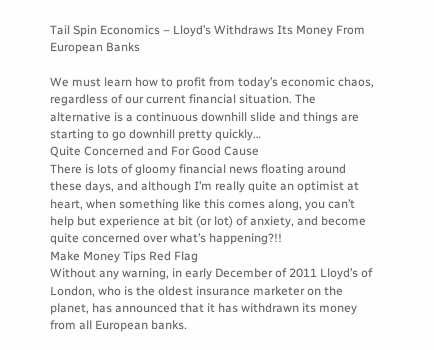Tail Spin Economics – Lloyd’s Withdraws Its Money From European Banks

We must learn how to profit from today’s economic chaos, regardless of our current financial situation. The alternative is a continuous downhill slide and things are starting to go downhill pretty quickly…
Quite Concerned and For Good Cause
There is lots of gloomy financial news floating around these days, and although I’m really quite an optimist at heart, when something like this comes along, you can’t help but experience at bit (or lot) of anxiety, and become quite concerned over what’s happening?!!
Make Money Tips Red Flag
Without any warning, in early December of 2011 Lloyd’s of London, who is the oldest insurance marketer on the planet, has announced that it has withdrawn its money from all European banks.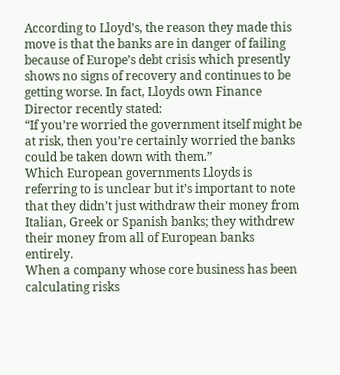According to Lloyd’s, the reason they made this move is that the banks are in danger of failing because of Europe’s debt crisis which presently shows no signs of recovery and continues to be getting worse. In fact, Lloyds own Finance Director recently stated:
“If you’re worried the government itself might be at risk, then you’re certainly worried the banks could be taken down with them.”
Which European governments Lloyds is referring to is unclear but it’s important to note that they didn’t just withdraw their money from Italian, Greek or Spanish banks; they withdrew their money from all of European banks entirely.
When a company whose core business has been calculating risks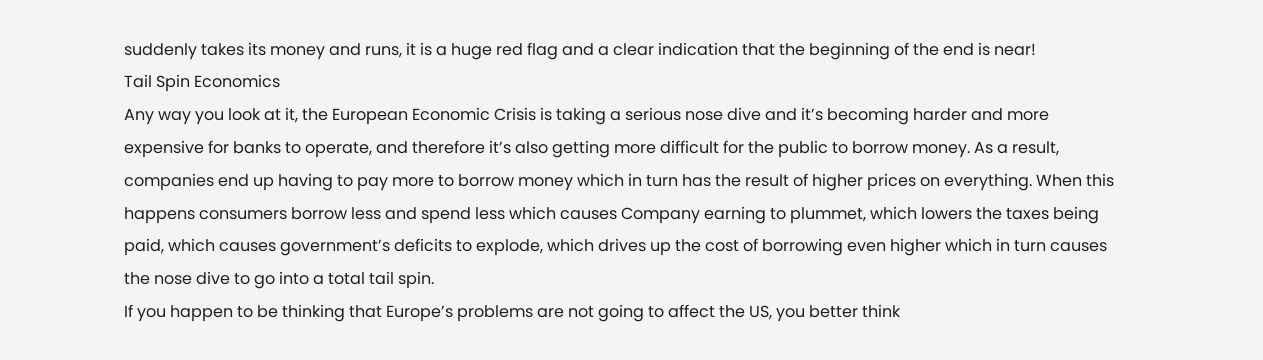suddenly takes its money and runs, it is a huge red flag and a clear indication that the beginning of the end is near!
Tail Spin Economics
Any way you look at it, the European Economic Crisis is taking a serious nose dive and it’s becoming harder and more expensive for banks to operate, and therefore it’s also getting more difficult for the public to borrow money. As a result, companies end up having to pay more to borrow money which in turn has the result of higher prices on everything. When this happens consumers borrow less and spend less which causes Company earning to plummet, which lowers the taxes being paid, which causes government’s deficits to explode, which drives up the cost of borrowing even higher which in turn causes the nose dive to go into a total tail spin.
If you happen to be thinking that Europe’s problems are not going to affect the US, you better think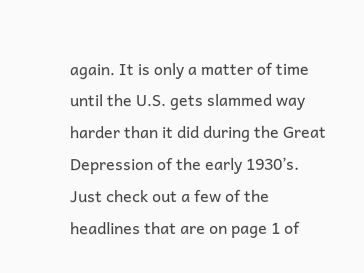again. It is only a matter of time until the U.S. gets slammed way harder than it did during the Great Depression of the early 1930’s.
Just check out a few of the headlines that are on page 1 of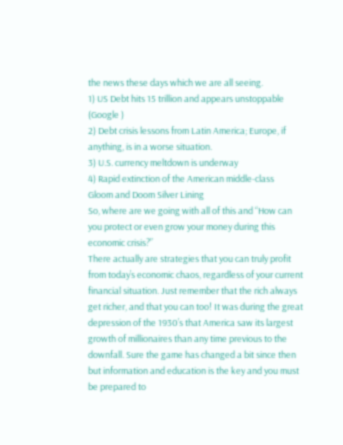the news these days which we are all seeing.
1) US Debt hits 15 trillion and appears unstoppable (Google )
2) Debt crisis lessons from Latin America; Europe, if anything, is in a worse situation.
3) U.S. currency meltdown is underway
4) Rapid extinction of the American middle-class
Gloom and Doom Silver Lining
So, where are we going with all of this and “How can you protect or even grow your money during this economic crisis?”
There actually are strategies that you can truly profit from today’s economic chaos, regardless of your current financial situation. Just remember that the rich always get richer, and that you can too! It was during the great depression of the 1930’s that America saw its largest growth of millionaires than any time previous to the downfall. Sure the game has changed a bit since then but information and education is the key and you must be prepared to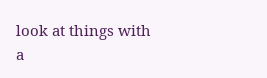look at things with a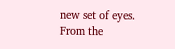new set of eyes.
From the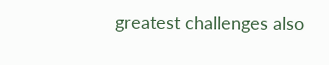greatest challenges also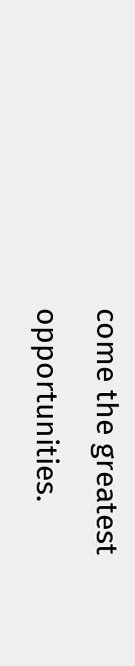come the greatest opportunities.